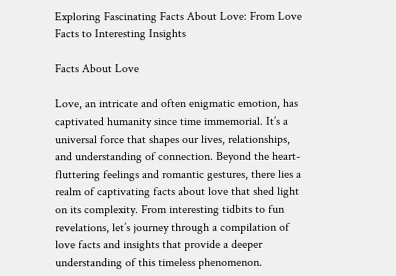Exploring Fascinating Facts About Love: From Love Facts to Interesting Insights

Facts About Love

Love, an intricate and often enigmatic emotion, has captivated humanity since time immemorial. It’s a universal force that shapes our lives, relationships, and understanding of connection. Beyond the heart-fluttering feelings and romantic gestures, there lies a realm of captivating facts about love that shed light on its complexity. From interesting tidbits to fun revelations, let’s journey through a compilation of love facts and insights that provide a deeper understanding of this timeless phenomenon.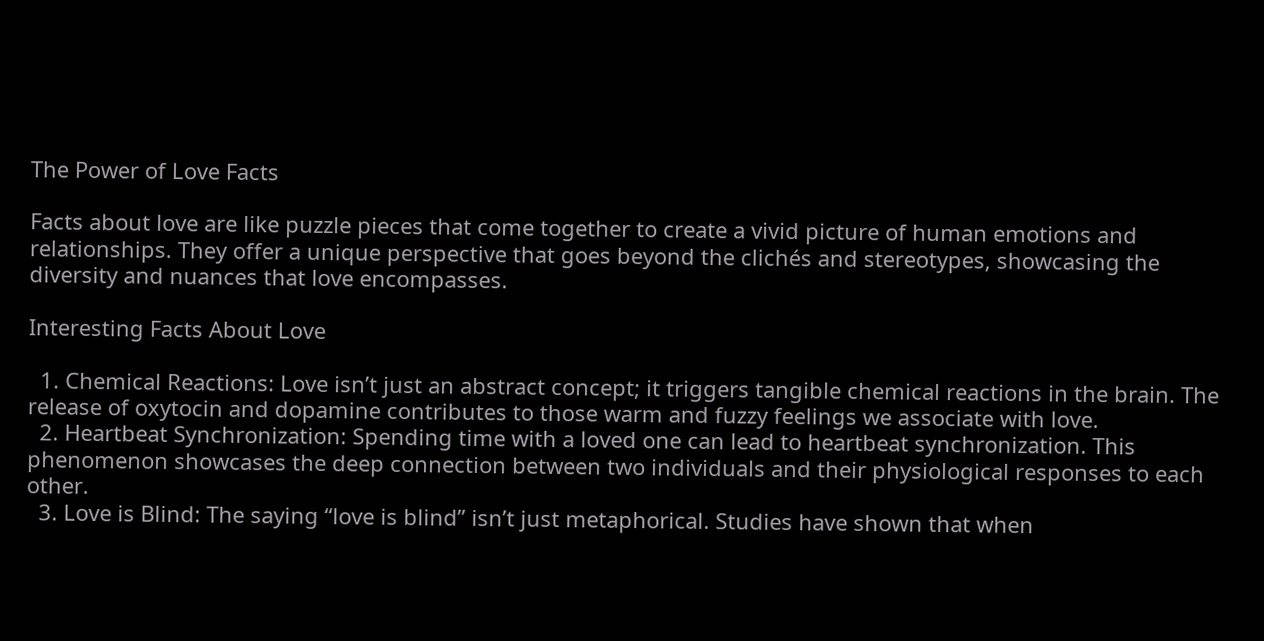The Power of Love Facts

Facts about love are like puzzle pieces that come together to create a vivid picture of human emotions and relationships. They offer a unique perspective that goes beyond the clichés and stereotypes, showcasing the diversity and nuances that love encompasses.

Interesting Facts About Love

  1. Chemical Reactions: Love isn’t just an abstract concept; it triggers tangible chemical reactions in the brain. The release of oxytocin and dopamine contributes to those warm and fuzzy feelings we associate with love.
  2. Heartbeat Synchronization: Spending time with a loved one can lead to heartbeat synchronization. This phenomenon showcases the deep connection between two individuals and their physiological responses to each other.
  3. Love is Blind: The saying “love is blind” isn’t just metaphorical. Studies have shown that when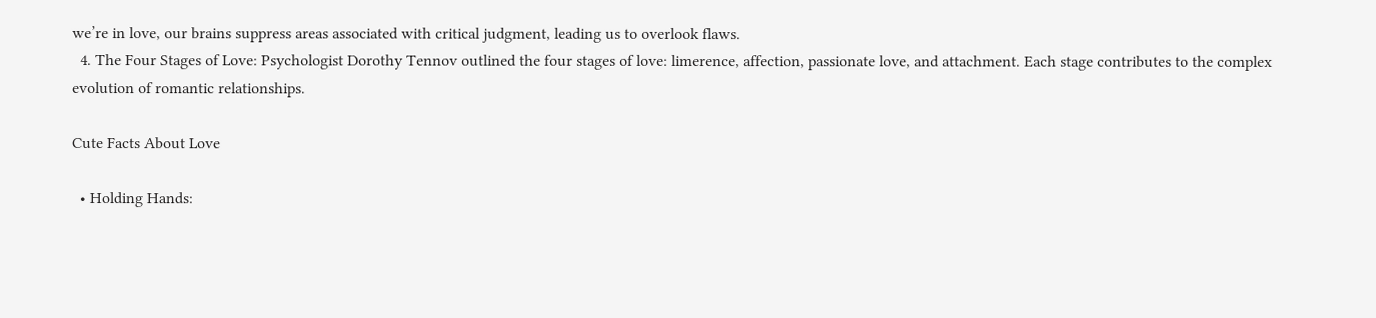we’re in love, our brains suppress areas associated with critical judgment, leading us to overlook flaws.
  4. The Four Stages of Love: Psychologist Dorothy Tennov outlined the four stages of love: limerence, affection, passionate love, and attachment. Each stage contributes to the complex evolution of romantic relationships.

Cute Facts About Love

  • Holding Hands: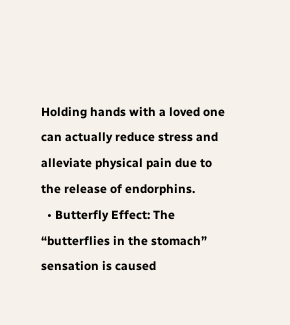Holding hands with a loved one can actually reduce stress and alleviate physical pain due to the release of endorphins.
  • Butterfly Effect: The “butterflies in the stomach” sensation is caused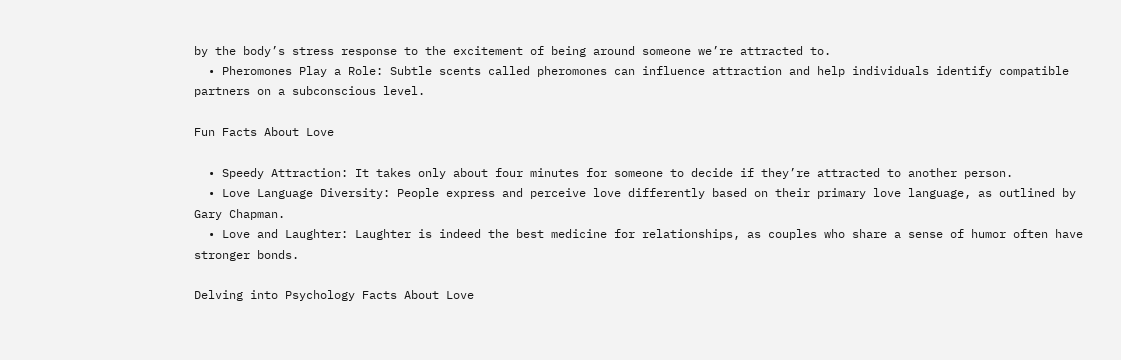by the body’s stress response to the excitement of being around someone we’re attracted to.
  • Pheromones Play a Role: Subtle scents called pheromones can influence attraction and help individuals identify compatible partners on a subconscious level.

Fun Facts About Love

  • Speedy Attraction: It takes only about four minutes for someone to decide if they’re attracted to another person.
  • Love Language Diversity: People express and perceive love differently based on their primary love language, as outlined by Gary Chapman.
  • Love and Laughter: Laughter is indeed the best medicine for relationships, as couples who share a sense of humor often have stronger bonds.

Delving into Psychology Facts About Love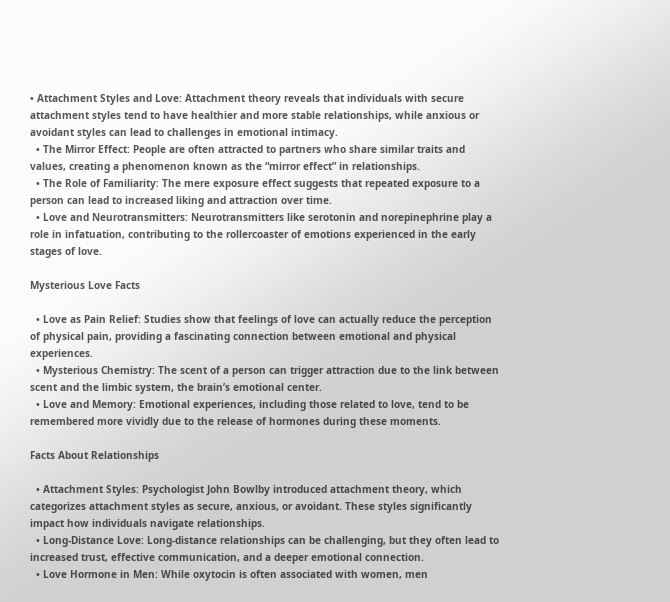• Attachment Styles and Love: Attachment theory reveals that individuals with secure attachment styles tend to have healthier and more stable relationships, while anxious or avoidant styles can lead to challenges in emotional intimacy.
  • The Mirror Effect: People are often attracted to partners who share similar traits and values, creating a phenomenon known as the “mirror effect” in relationships.
  • The Role of Familiarity: The mere exposure effect suggests that repeated exposure to a person can lead to increased liking and attraction over time.
  • Love and Neurotransmitters: Neurotransmitters like serotonin and norepinephrine play a role in infatuation, contributing to the rollercoaster of emotions experienced in the early stages of love.

Mysterious Love Facts

  • Love as Pain Relief: Studies show that feelings of love can actually reduce the perception of physical pain, providing a fascinating connection between emotional and physical experiences.
  • Mysterious Chemistry: The scent of a person can trigger attraction due to the link between scent and the limbic system, the brain’s emotional center.
  • Love and Memory: Emotional experiences, including those related to love, tend to be remembered more vividly due to the release of hormones during these moments.

Facts About Relationships

  • Attachment Styles: Psychologist John Bowlby introduced attachment theory, which categorizes attachment styles as secure, anxious, or avoidant. These styles significantly impact how individuals navigate relationships.
  • Long-Distance Love: Long-distance relationships can be challenging, but they often lead to increased trust, effective communication, and a deeper emotional connection.
  • Love Hormone in Men: While oxytocin is often associated with women, men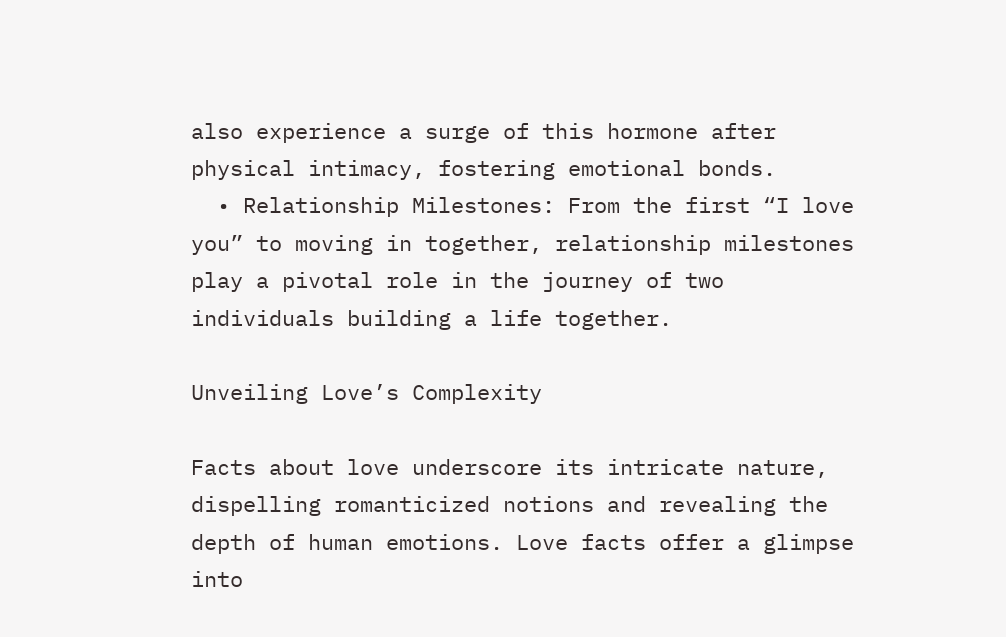also experience a surge of this hormone after physical intimacy, fostering emotional bonds.
  • Relationship Milestones: From the first “I love you” to moving in together, relationship milestones play a pivotal role in the journey of two individuals building a life together.

Unveiling Love’s Complexity

Facts about love underscore its intricate nature, dispelling romanticized notions and revealing the depth of human emotions. Love facts offer a glimpse into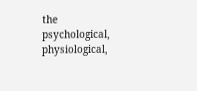the psychological, physiological,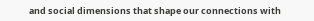and social dimensions that shape our connections with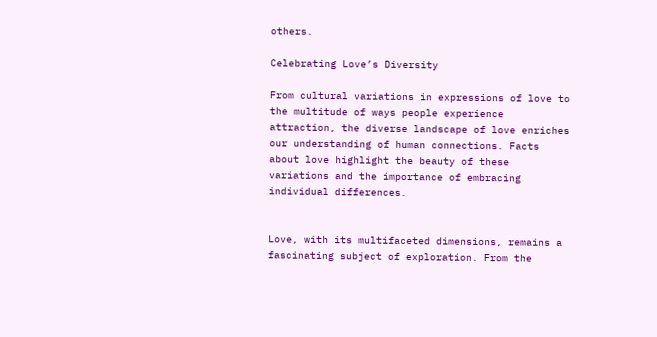others.

Celebrating Love’s Diversity

From cultural variations in expressions of love to the multitude of ways people experience attraction, the diverse landscape of love enriches our understanding of human connections. Facts about love highlight the beauty of these variations and the importance of embracing individual differences.


Love, with its multifaceted dimensions, remains a fascinating subject of exploration. From the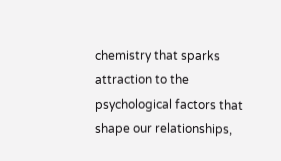chemistry that sparks attraction to the psychological factors that shape our relationships,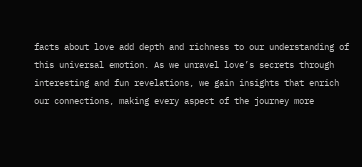facts about love add depth and richness to our understanding of this universal emotion. As we unravel love’s secrets through interesting and fun revelations, we gain insights that enrich our connections, making every aspect of the journey more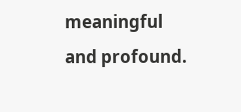meaningful and profound.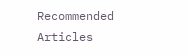Recommended Articles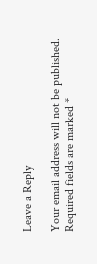Leave a Reply

Your email address will not be published. Required fields are marked *